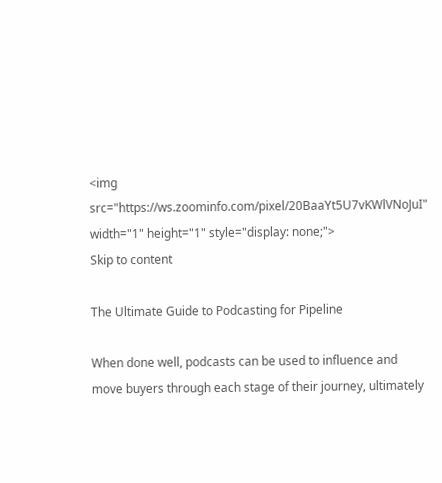<img src="https://ws.zoominfo.com/pixel/20BaaYt5U7vKWlVNoJuI" width="1" height="1" style="display: none;">
Skip to content

The Ultimate Guide to Podcasting for Pipeline

When done well, podcasts can be used to influence and move buyers through each stage of their journey, ultimately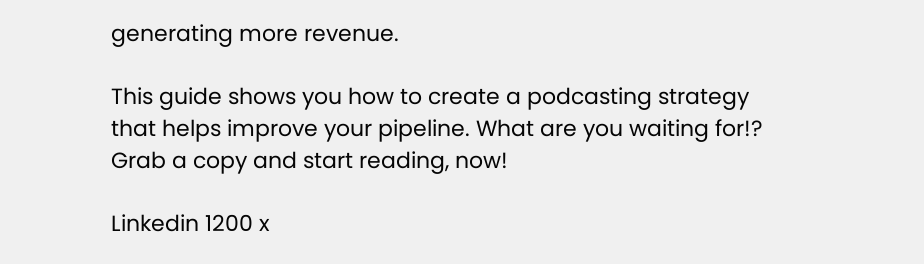generating more revenue.

This guide shows you how to create a podcasting strategy that helps improve your pipeline. What are you waiting for!? Grab a copy and start reading, now!

Linkedin 1200 x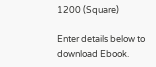1200 (Square)

Enter details below to download Ebook.